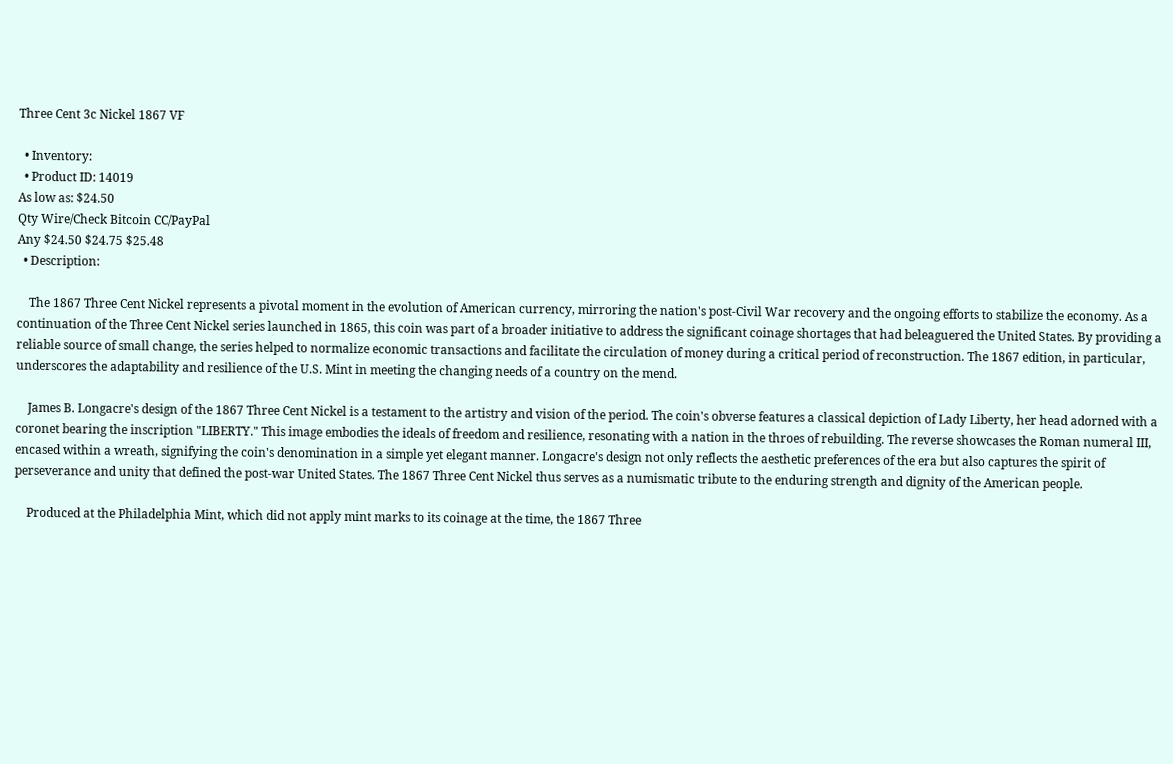Three Cent 3c Nickel 1867 VF

  • Inventory:
  • Product ID: 14019
As low as: $24.50
Qty Wire/Check Bitcoin CC/PayPal
Any $24.50 $24.75 $25.48
  • Description:

    The 1867 Three Cent Nickel represents a pivotal moment in the evolution of American currency, mirroring the nation's post-Civil War recovery and the ongoing efforts to stabilize the economy. As a continuation of the Three Cent Nickel series launched in 1865, this coin was part of a broader initiative to address the significant coinage shortages that had beleaguered the United States. By providing a reliable source of small change, the series helped to normalize economic transactions and facilitate the circulation of money during a critical period of reconstruction. The 1867 edition, in particular, underscores the adaptability and resilience of the U.S. Mint in meeting the changing needs of a country on the mend.

    James B. Longacre's design of the 1867 Three Cent Nickel is a testament to the artistry and vision of the period. The coin's obverse features a classical depiction of Lady Liberty, her head adorned with a coronet bearing the inscription "LIBERTY." This image embodies the ideals of freedom and resilience, resonating with a nation in the throes of rebuilding. The reverse showcases the Roman numeral III, encased within a wreath, signifying the coin's denomination in a simple yet elegant manner. Longacre's design not only reflects the aesthetic preferences of the era but also captures the spirit of perseverance and unity that defined the post-war United States. The 1867 Three Cent Nickel thus serves as a numismatic tribute to the enduring strength and dignity of the American people.

    Produced at the Philadelphia Mint, which did not apply mint marks to its coinage at the time, the 1867 Three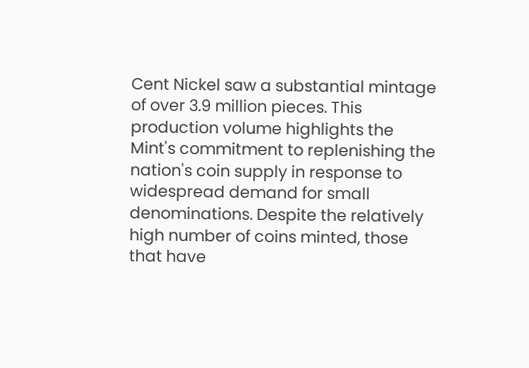Cent Nickel saw a substantial mintage of over 3.9 million pieces. This production volume highlights the Mint's commitment to replenishing the nation's coin supply in response to widespread demand for small denominations. Despite the relatively high number of coins minted, those that have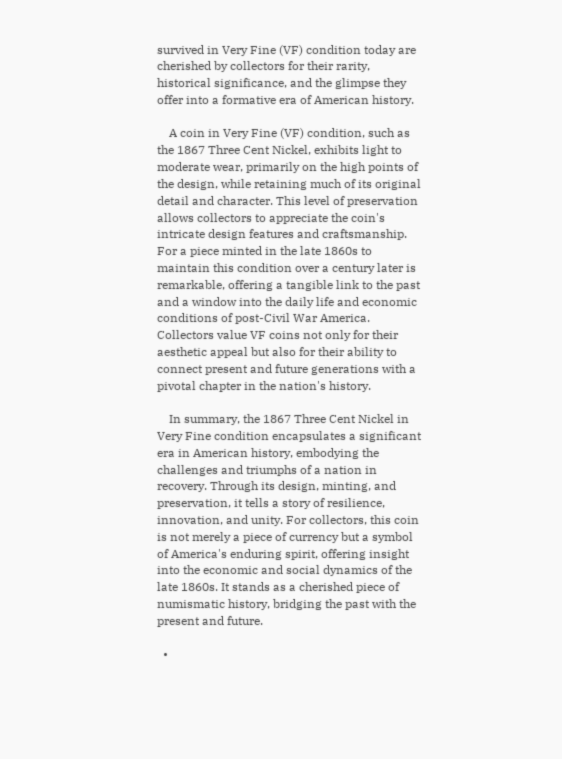survived in Very Fine (VF) condition today are cherished by collectors for their rarity, historical significance, and the glimpse they offer into a formative era of American history.

    A coin in Very Fine (VF) condition, such as the 1867 Three Cent Nickel, exhibits light to moderate wear, primarily on the high points of the design, while retaining much of its original detail and character. This level of preservation allows collectors to appreciate the coin's intricate design features and craftsmanship. For a piece minted in the late 1860s to maintain this condition over a century later is remarkable, offering a tangible link to the past and a window into the daily life and economic conditions of post-Civil War America. Collectors value VF coins not only for their aesthetic appeal but also for their ability to connect present and future generations with a pivotal chapter in the nation's history.

    In summary, the 1867 Three Cent Nickel in Very Fine condition encapsulates a significant era in American history, embodying the challenges and triumphs of a nation in recovery. Through its design, minting, and preservation, it tells a story of resilience, innovation, and unity. For collectors, this coin is not merely a piece of currency but a symbol of America's enduring spirit, offering insight into the economic and social dynamics of the late 1860s. It stands as a cherished piece of numismatic history, bridging the past with the present and future.

  •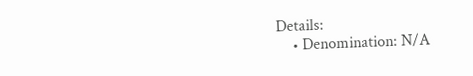Details:
    • Denomination: N/A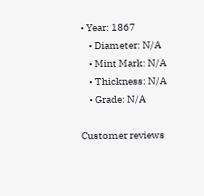• Year: 1867
    • Diameter: N/A
    • Mint Mark: N/A
    • Thickness: N/A
    • Grade: N/A

Customer reviews